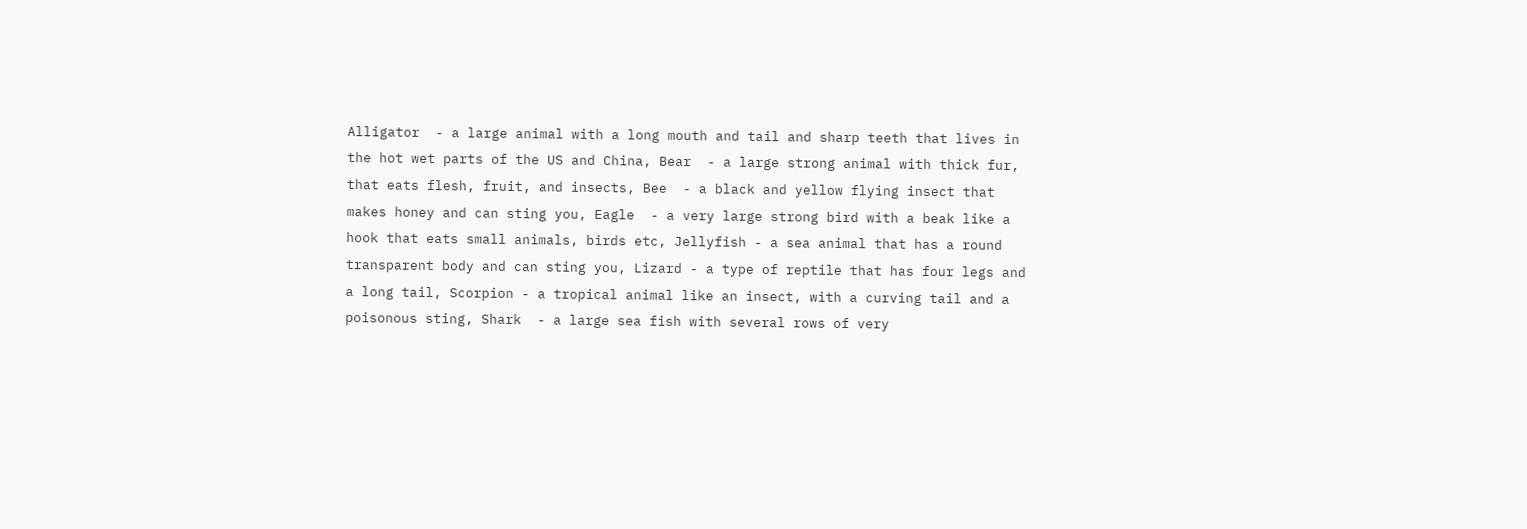Alligator  - a large animal with a long mouth and tail and sharp teeth that lives in the hot wet parts of the US and China, Bear  - a large strong animal with thick fur, that eats flesh, fruit, and insects, Bee  - a black and yellow flying insect that makes honey and can sting you, Eagle  - a very large strong bird with a beak like a hook that eats small animals, birds etc, Jellyfish - a sea animal that has a round transparent body and can sting you, Lizard - a type of reptile that has four legs and a long tail, Scorpion - a tropical animal like an insect, with a curving tail and a poisonous sting, Shark  - a large sea fish with several rows of very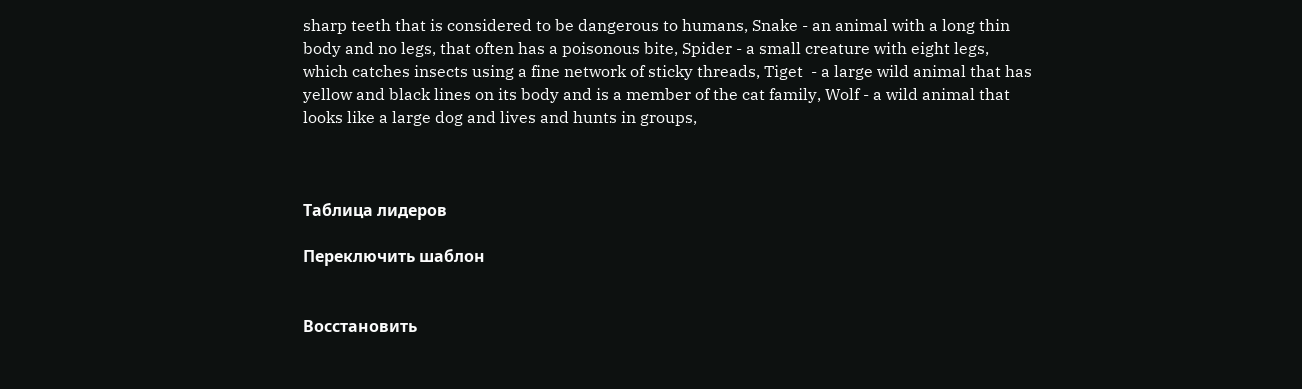sharp teeth that is considered to be dangerous to humans, Snake - an animal with a long thin body and no legs, that often has a poisonous bite, Spider - a small creature with eight legs, which catches insects using a fine network of sticky threads, Tiget  - a large wild animal that has yellow and black lines on its body and is a member of the cat family, Wolf - a wild animal that looks like a large dog and lives and hunts in groups,



Таблица лидеров

Переключить шаблон


Восстановить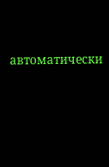автоматически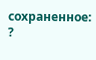сохраненное: ?